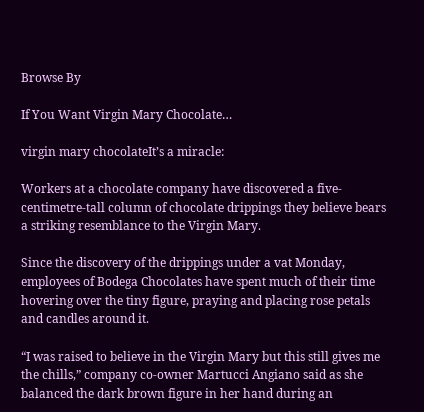Browse By

If You Want Virgin Mary Chocolate…

virgin mary chocolateIt’s a miracle:

Workers at a chocolate company have discovered a five-centimetre-tall column of chocolate drippings they believe bears a striking resemblance to the Virgin Mary.

Since the discovery of the drippings under a vat Monday, employees of Bodega Chocolates have spent much of their time hovering over the tiny figure, praying and placing rose petals and candles around it.

“I was raised to believe in the Virgin Mary but this still gives me the chills,” company co-owner Martucci Angiano said as she balanced the dark brown figure in her hand during an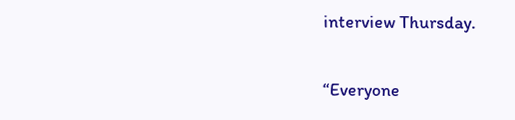interview Thursday.

“Everyone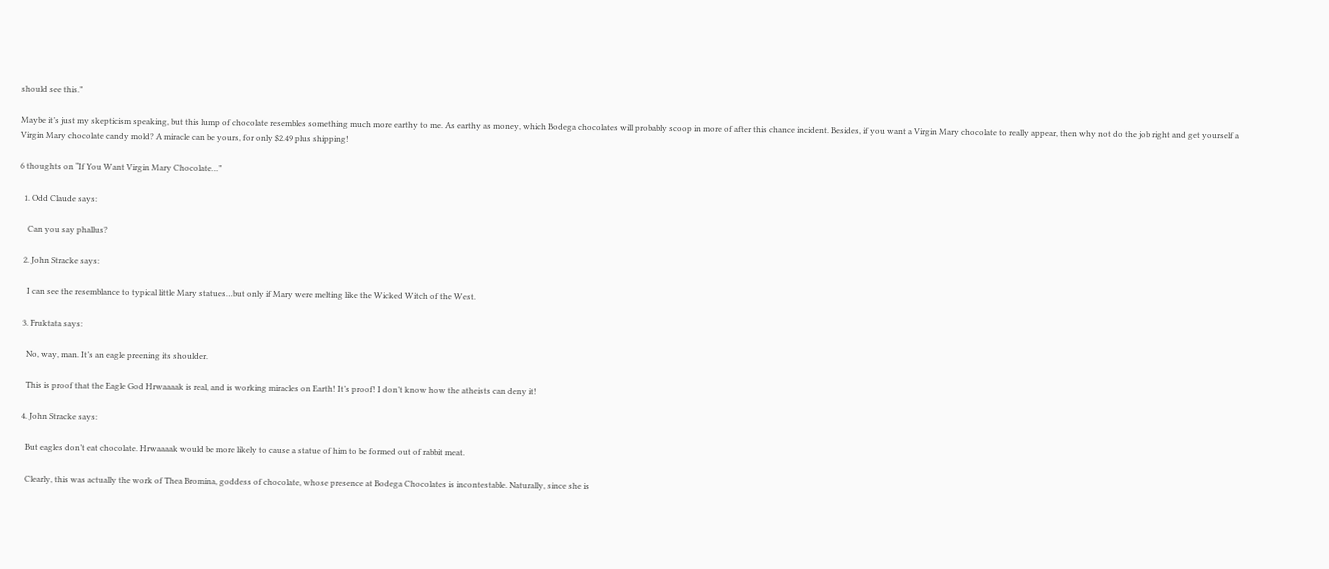should see this.”

Maybe it’s just my skepticism speaking, but this lump of chocolate resembles something much more earthy to me. As earthy as money, which Bodega chocolates will probably scoop in more of after this chance incident. Besides, if you want a Virgin Mary chocolate to really appear, then why not do the job right and get yourself a Virgin Mary chocolate candy mold? A miracle can be yours, for only $2.49 plus shipping!

6 thoughts on “If You Want Virgin Mary Chocolate…”

  1. Odd Claude says:

    Can you say phallus?

  2. John Stracke says:

    I can see the resemblance to typical little Mary statues…but only if Mary were melting like the Wicked Witch of the West.

  3. Fruktata says:

    No, way, man. It’s an eagle preening its shoulder.

    This is proof that the Eagle God Hrwaaaak is real, and is working miracles on Earth! It’s proof! I don’t know how the atheists can deny it!

  4. John Stracke says:

    But eagles don’t eat chocolate. Hrwaaaak would be more likely to cause a statue of him to be formed out of rabbit meat.

    Clearly, this was actually the work of Thea Bromina, goddess of chocolate, whose presence at Bodega Chocolates is incontestable. Naturally, since she is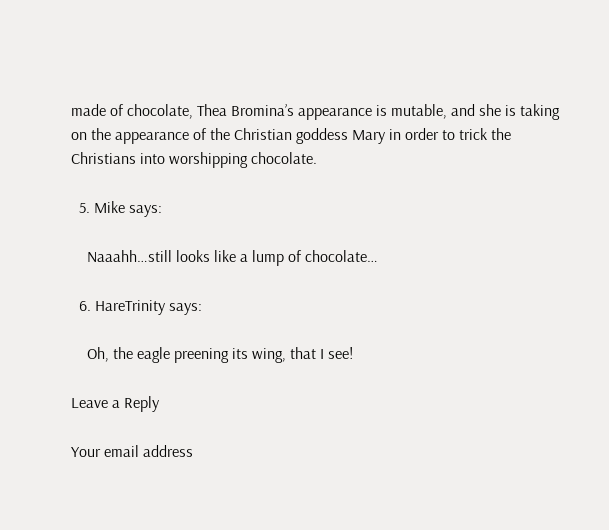made of chocolate, Thea Bromina’s appearance is mutable, and she is taking on the appearance of the Christian goddess Mary in order to trick the Christians into worshipping chocolate.

  5. Mike says:

    Naaahh…still looks like a lump of chocolate…

  6. HareTrinity says:

    Oh, the eagle preening its wing, that I see!

Leave a Reply

Your email address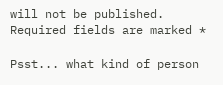will not be published. Required fields are marked *

Psst... what kind of person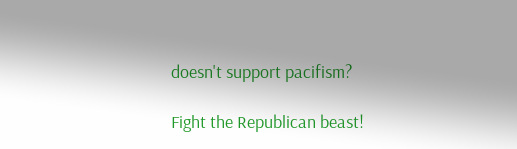doesn't support pacifism?

Fight the Republican beast!